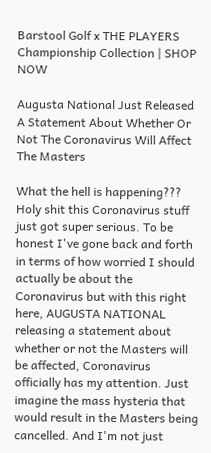Barstool Golf x THE PLAYERS Championship Collection | SHOP NOW

Augusta National Just Released A Statement About Whether Or Not The Coronavirus Will Affect The Masters

What the hell is happening??? Holy shit this Coronavirus stuff just got super serious. To be honest I've gone back and forth in terms of how worried I should actually be about the Coronavirus but with this right here, AUGUSTA NATIONAL releasing a statement about whether or not the Masters will be affected, Coronavirus officially has my attention. Just imagine the mass hysteria that would result in the Masters being cancelled. And I'm not just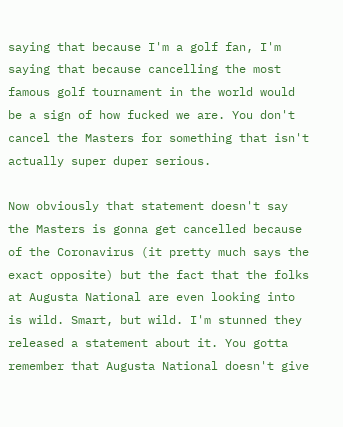saying that because I'm a golf fan, I'm saying that because cancelling the most famous golf tournament in the world would be a sign of how fucked we are. You don't cancel the Masters for something that isn't actually super duper serious.

Now obviously that statement doesn't say the Masters is gonna get cancelled because of the Coronavirus (it pretty much says the exact opposite) but the fact that the folks at Augusta National are even looking into is wild. Smart, but wild. I'm stunned they  released a statement about it. You gotta remember that Augusta National doesn't give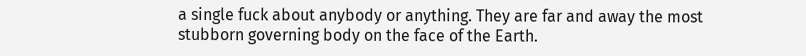a single fuck about anybody or anything. They are far and away the most stubborn governing body on the face of the Earth.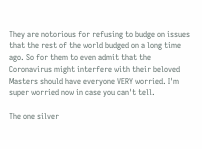They are notorious for refusing to budge on issues that the rest of the world budged on a long time ago. So for them to even admit that the Coronavirus might interfere with their beloved Masters should have everyone VERY worried. I'm super worried now in case you can't tell.

The one silver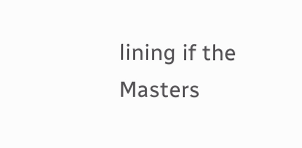lining if the Masters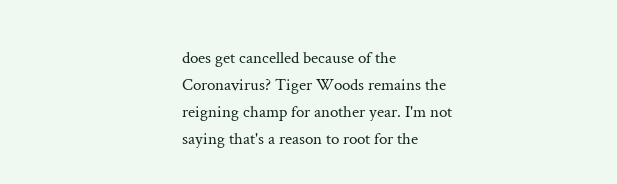does get cancelled because of the Coronavirus? Tiger Woods remains the reigning champ for another year. I'm not saying that's a reason to root for the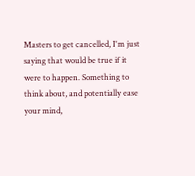Masters to get cancelled, I'm just saying that would be true if it were to happen. Something to think about, and potentially ease your mind,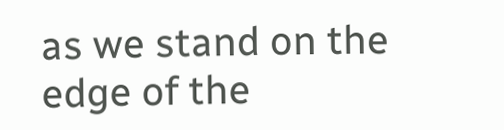as we stand on the edge of the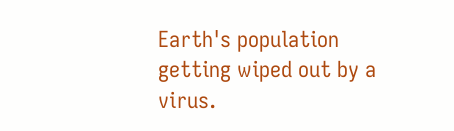Earth's population getting wiped out by a virus.